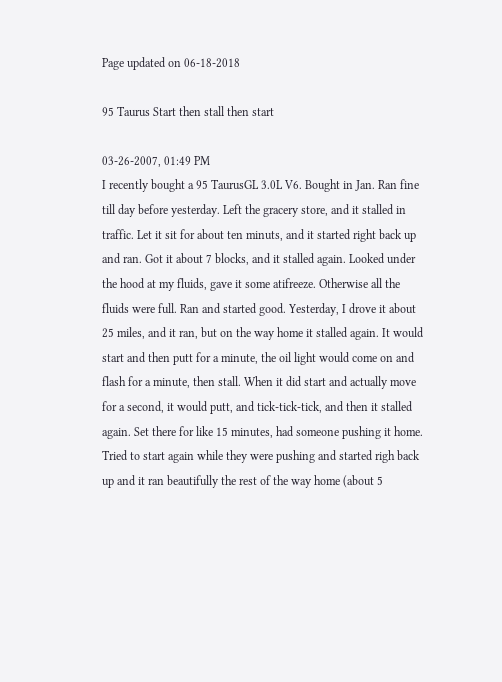Page updated on 06-18-2018

95 Taurus Start then stall then start

03-26-2007, 01:49 PM
I recently bought a 95 TaurusGL 3.0L V6. Bought in Jan. Ran fine till day before yesterday. Left the gracery store, and it stalled in traffic. Let it sit for about ten minuts, and it started right back up and ran. Got it about 7 blocks, and it stalled again. Looked under the hood at my fluids, gave it some atifreeze. Otherwise all the fluids were full. Ran and started good. Yesterday, I drove it about 25 miles, and it ran, but on the way home it stalled again. It would start and then putt for a minute, the oil light would come on and flash for a minute, then stall. When it did start and actually move for a second, it would putt, and tick-tick-tick, and then it stalled again. Set there for like 15 minutes, had someone pushing it home. Tried to start again while they were pushing and started righ back up and it ran beautifully the rest of the way home (about 5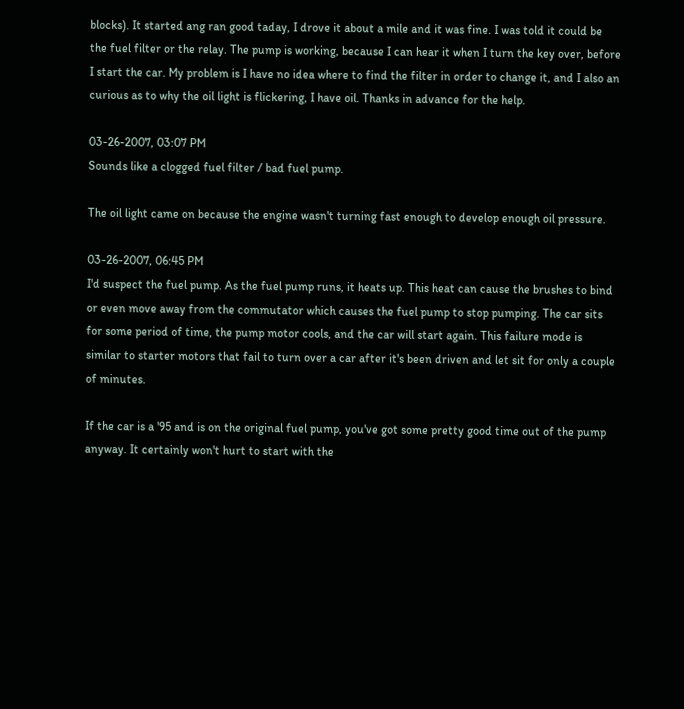blocks). It started ang ran good taday, I drove it about a mile and it was fine. I was told it could be the fuel filter or the relay. The pump is working, because I can hear it when I turn the key over, before I start the car. My problem is I have no idea where to find the filter in order to change it, and I also an curious as to why the oil light is flickering, I have oil. Thanks in advance for the help.

03-26-2007, 03:07 PM
Sounds like a clogged fuel filter / bad fuel pump.

The oil light came on because the engine wasn't turning fast enough to develop enough oil pressure.

03-26-2007, 06:45 PM
I'd suspect the fuel pump. As the fuel pump runs, it heats up. This heat can cause the brushes to bind or even move away from the commutator which causes the fuel pump to stop pumping. The car sits for some period of time, the pump motor cools, and the car will start again. This failure mode is similar to starter motors that fail to turn over a car after it's been driven and let sit for only a couple of minutes.

If the car is a '95 and is on the original fuel pump, you've got some pretty good time out of the pump anyway. It certainly won't hurt to start with the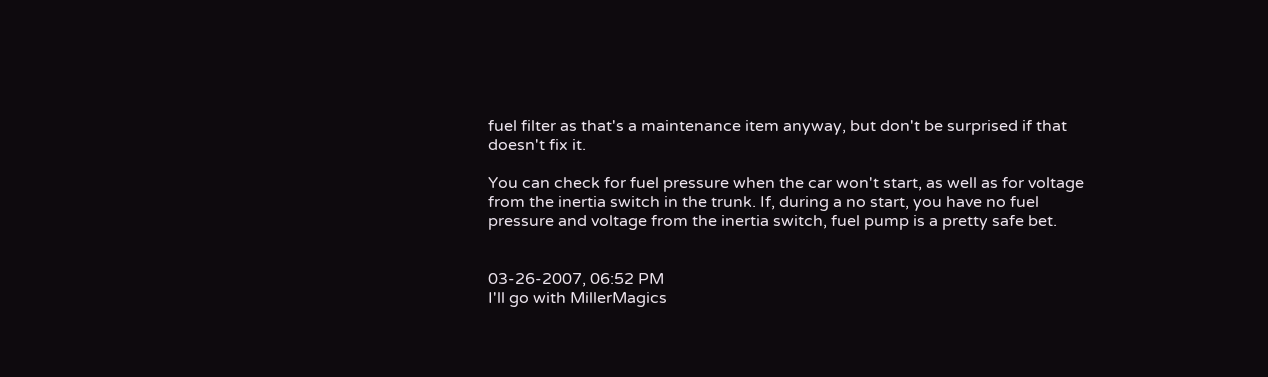fuel filter as that's a maintenance item anyway, but don't be surprised if that doesn't fix it.

You can check for fuel pressure when the car won't start, as well as for voltage from the inertia switch in the trunk. If, during a no start, you have no fuel pressure and voltage from the inertia switch, fuel pump is a pretty safe bet.


03-26-2007, 06:52 PM
I'll go with MillerMagics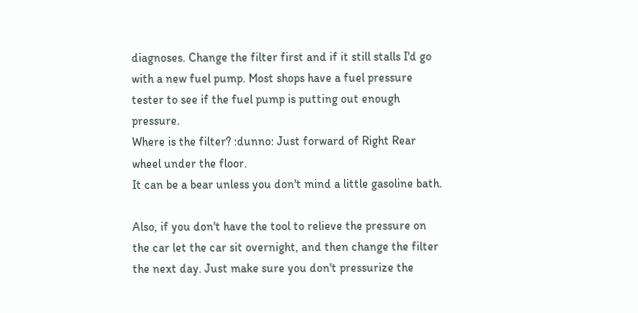diagnoses. Change the filter first and if it still stalls I'd go with a new fuel pump. Most shops have a fuel pressure tester to see if the fuel pump is putting out enough pressure.
Where is the filter? :dunno: Just forward of Right Rear wheel under the floor.
It can be a bear unless you don't mind a little gasoline bath.

Also, if you don't have the tool to relieve the pressure on the car let the car sit overnight, and then change the filter the next day. Just make sure you don't pressurize the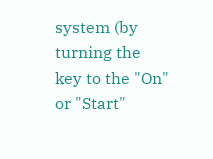system (by turning the key to the "On" or "Start"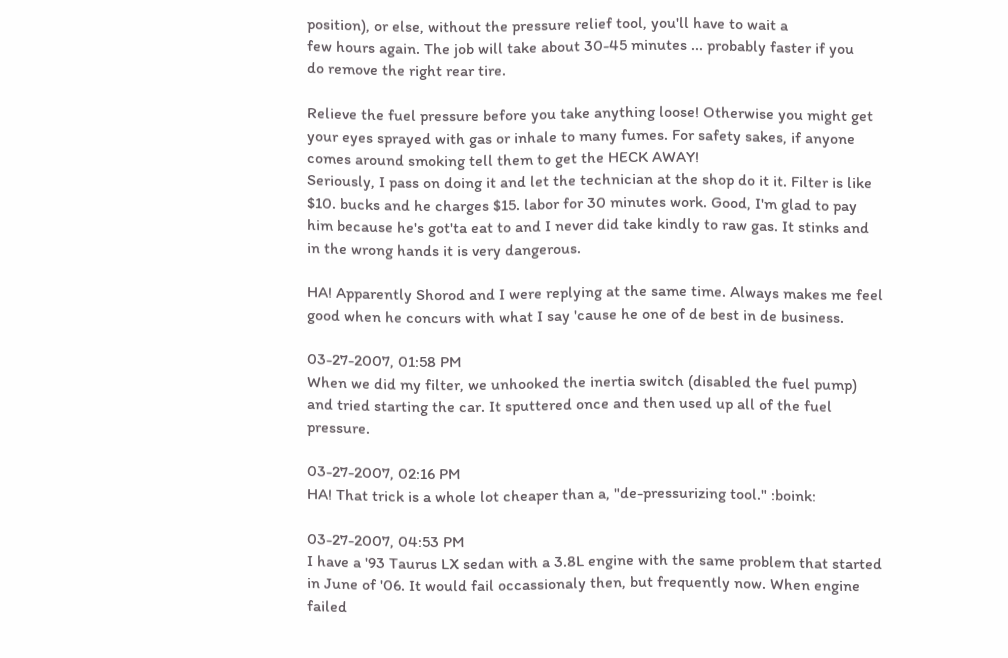position), or else, without the pressure relief tool, you'll have to wait a
few hours again. The job will take about 30-45 minutes ... probably faster if you
do remove the right rear tire.

Relieve the fuel pressure before you take anything loose! Otherwise you might get your eyes sprayed with gas or inhale to many fumes. For safety sakes, if anyone comes around smoking tell them to get the HECK AWAY!
Seriously, I pass on doing it and let the technician at the shop do it it. Filter is like $10. bucks and he charges $15. labor for 30 minutes work. Good, I'm glad to pay him because he's got'ta eat to and I never did take kindly to raw gas. It stinks and in the wrong hands it is very dangerous.

HA! Apparently Shorod and I were replying at the same time. Always makes me feel good when he concurs with what I say 'cause he one of de best in de business.

03-27-2007, 01:58 PM
When we did my filter, we unhooked the inertia switch (disabled the fuel pump) and tried starting the car. It sputtered once and then used up all of the fuel pressure.

03-27-2007, 02:16 PM
HA! That trick is a whole lot cheaper than a, "de-pressurizing tool." :boink:

03-27-2007, 04:53 PM
I have a '93 Taurus LX sedan with a 3.8L engine with the same problem that started in June of '06. It would fail occassionaly then, but frequently now. When engine failed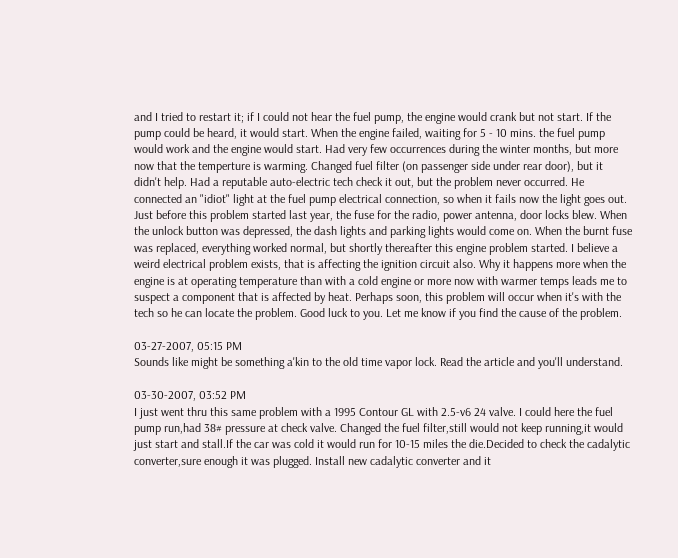and I tried to restart it; if I could not hear the fuel pump, the engine would crank but not start. If the pump could be heard, it would start. When the engine failed, waiting for 5 - 10 mins. the fuel pump would work and the engine would start. Had very few occurrences during the winter months, but more now that the temperture is warming. Changed fuel filter (on passenger side under rear door), but it didn't help. Had a reputable auto-electric tech check it out, but the problem never occurred. He connected an "idiot" light at the fuel pump electrical connection, so when it fails now the light goes out. Just before this problem started last year, the fuse for the radio, power antenna, door locks blew. When the unlock button was depressed, the dash lights and parking lights would come on. When the burnt fuse was replaced, everything worked normal, but shortly thereafter this engine problem started. I believe a weird electrical problem exists, that is affecting the ignition circuit also. Why it happens more when the engine is at operating temperature than with a cold engine or more now with warmer temps leads me to suspect a component that is affected by heat. Perhaps soon, this problem will occur when it's with the tech so he can locate the problem. Good luck to you. Let me know if you find the cause of the problem.

03-27-2007, 05:15 PM
Sounds like might be something a'kin to the old time vapor lock. Read the article and you'll understand.

03-30-2007, 03:52 PM
I just went thru this same problem with a 1995 Contour GL with 2.5-v6 24 valve. I could here the fuel pump run,had 38# pressure at check valve. Changed the fuel filter,still would not keep running,it would just start and stall.If the car was cold it would run for 10-15 miles the die.Decided to check the cadalytic converter,sure enough it was plugged. Install new cadalytic converter and it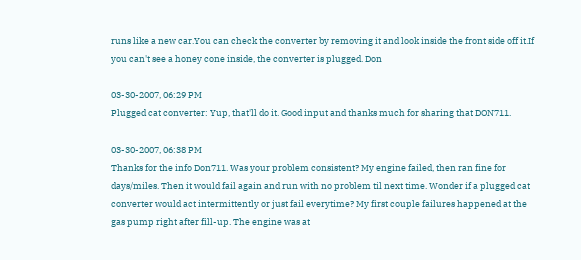runs like a new car.You can check the converter by removing it and look inside the front side off it.If you can't see a honey cone inside, the converter is plugged. Don

03-30-2007, 06:29 PM
Plugged cat converter: Yup, that'll do it. Good input and thanks much for sharing that DON711.

03-30-2007, 06:38 PM
Thanks for the info Don711. Was your problem consistent? My engine failed, then ran fine for days/miles. Then it would fail again and run with no problem til next time. Wonder if a plugged cat converter would act intermittently or just fail everytime? My first couple failures happened at the gas pump right after fill-up. The engine was at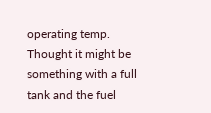operating temp. Thought it might be something with a full tank and the fuel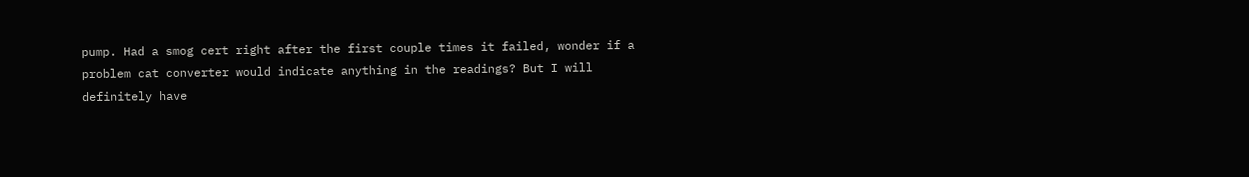pump. Had a smog cert right after the first couple times it failed, wonder if a problem cat converter would indicate anything in the readings? But I will definitely have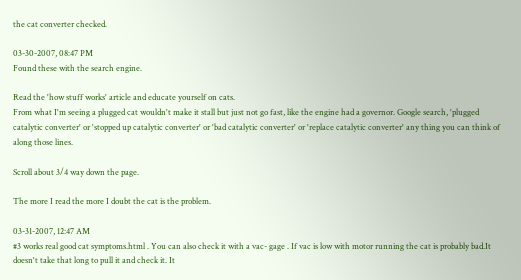the cat converter checked.

03-30-2007, 08:47 PM
Found these with the search engine.

Read the 'how stuff works' article and educate yourself on cats.
From what I'm seeing a plugged cat wouldn't make it stall but just not go fast, like the engine had a governor. Google search, 'plugged catalytic converter' or 'stopped up catalytic converter' or 'bad catalytic converter' or 'replace catalytic converter' any thing you can think of along those lines.

Scroll about 3/4 way down the page.

The more I read the more I doubt the cat is the problem.

03-31-2007, 12:47 AM
#3 works real good cat symptoms.html . You can also check it with a vac- gage . If vac is low with motor running the cat is probably bad.It doesn't take that long to pull it and check it. It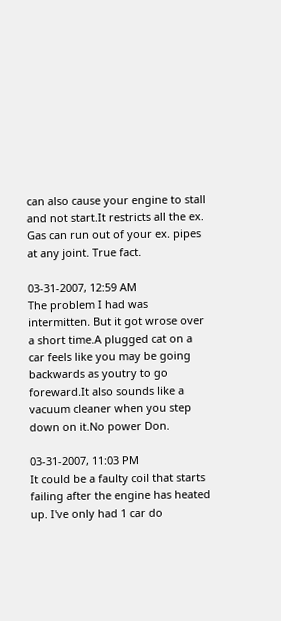can also cause your engine to stall and not start.It restricts all the ex. Gas can run out of your ex. pipes at any joint. True fact.

03-31-2007, 12:59 AM
The problem I had was intermitten. But it got wrose over a short time.A plugged cat on a car feels like you may be going backwards as youtry to go foreward.It also sounds like a vacuum cleaner when you step down on it.No power Don.

03-31-2007, 11:03 PM
It could be a faulty coil that starts failing after the engine has heated up. I've only had 1 car do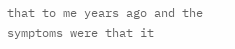that to me years ago and the symptoms were that it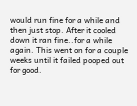would run fine for a while and then just stop. After it cooled down it ran fine..for a while again. This went on for a couple weeks until it failed pooped out for good.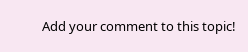Add your comment to this topic!